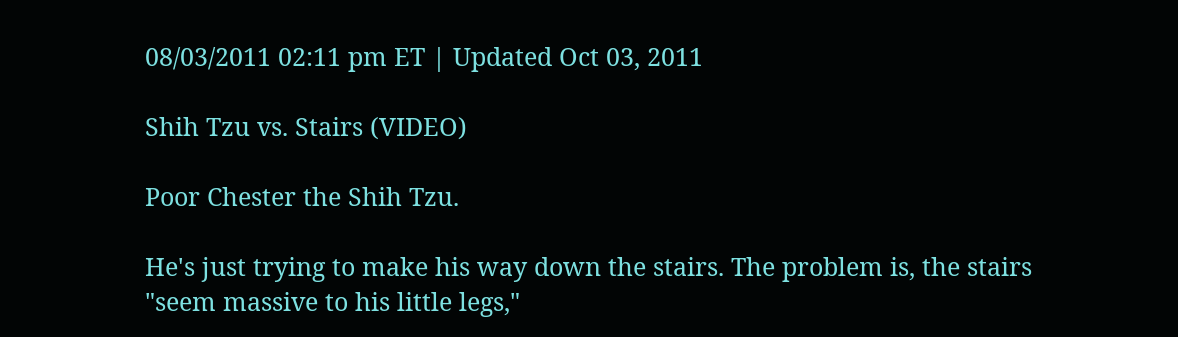08/03/2011 02:11 pm ET | Updated Oct 03, 2011

Shih Tzu vs. Stairs (VIDEO)

Poor Chester the Shih Tzu.

He's just trying to make his way down the stairs. The problem is, the stairs "seem massive to his little legs,"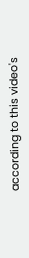according to this video's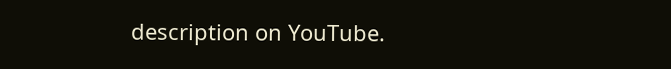description on YouTube.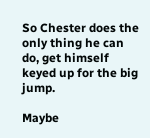So Chester does the only thing he can do, get himself keyed up for the big jump.

Maybe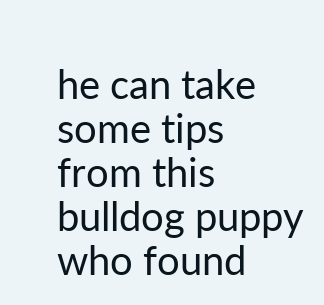he can take some tips from this bulldog puppy who found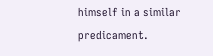himself in a similar predicament.